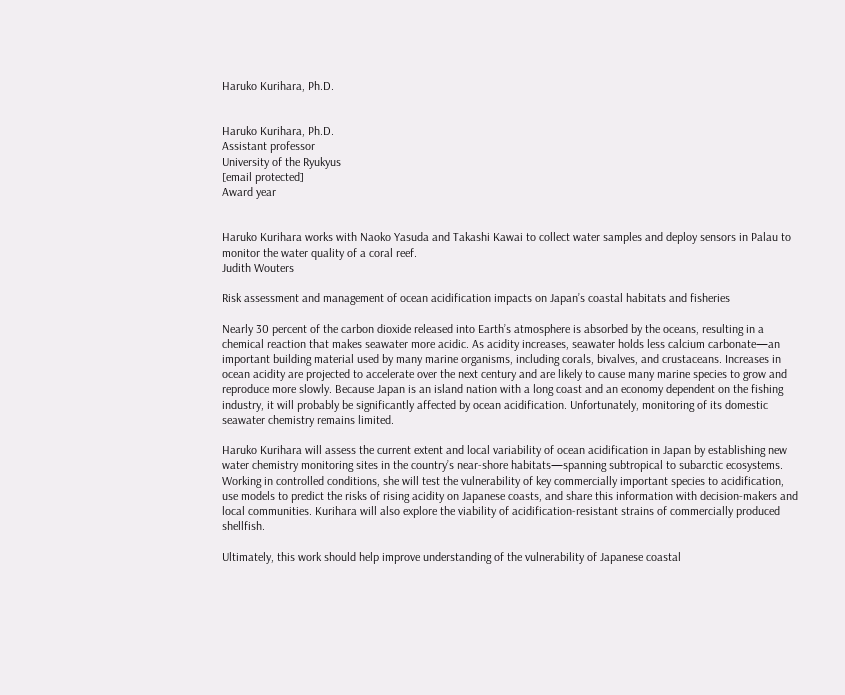Haruko Kurihara, Ph.D.


Haruko Kurihara, Ph.D.
Assistant professor
University of the Ryukyus
[email protected]
Award year


Haruko Kurihara works with Naoko Yasuda and Takashi Kawai to collect water samples and deploy sensors in Palau to monitor the water quality of a coral reef.
Judith Wouters

Risk assessment and management of ocean acidification impacts on Japan’s coastal habitats and fisheries

Nearly 30 percent of the carbon dioxide released into Earth’s atmosphere is absorbed by the oceans, resulting in a chemical reaction that makes seawater more acidic. As acidity increases, seawater holds less calcium carbonate—an important building material used by many marine organisms, including corals, bivalves, and crustaceans. Increases in ocean acidity are projected to accelerate over the next century and are likely to cause many marine species to grow and reproduce more slowly. Because Japan is an island nation with a long coast and an economy dependent on the fishing industry, it will probably be significantly affected by ocean acidification. Unfortunately, monitoring of its domestic seawater chemistry remains limited.

Haruko Kurihara will assess the current extent and local variability of ocean acidification in Japan by establishing new water chemistry monitoring sites in the country’s near-shore habitats—spanning subtropical to subarctic ecosystems. Working in controlled conditions, she will test the vulnerability of key commercially important species to acidification, use models to predict the risks of rising acidity on Japanese coasts, and share this information with decision-makers and local communities. Kurihara will also explore the viability of acidification-resistant strains of commercially produced shellfish.

Ultimately, this work should help improve understanding of the vulnerability of Japanese coastal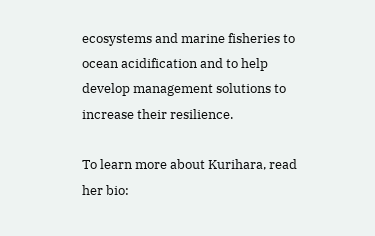ecosystems and marine fisheries to ocean acidification and to help develop management solutions to increase their resilience.

To learn more about Kurihara, read her bio: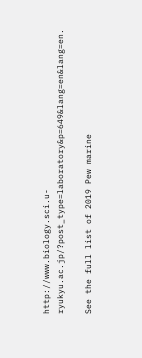http://www.biology.sci.u-ryukyu.ac.jp/?post_type=laboratory&p=649&lang=en&lang=en.

See the full list of 2019 Pew marine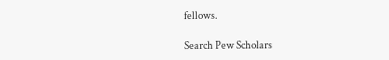fellows.

Search Pew Scholars